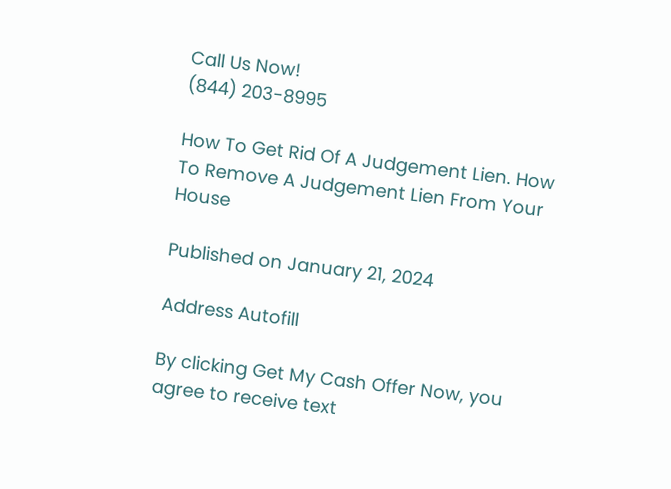Call Us Now!
(844) 203-8995

How To Get Rid Of A Judgement Lien. How To Remove A Judgement Lien From Your House

Published on January 21, 2024

Address Autofill

By clicking Get My Cash Offer Now, you agree to receive text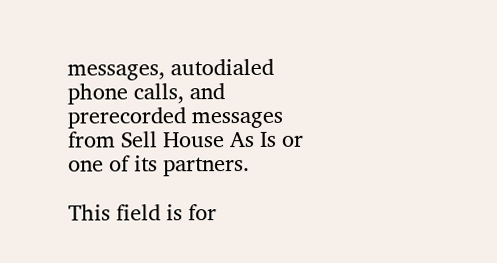messages, autodialed phone calls, and prerecorded messages from Sell House As Is or one of its partners.

This field is for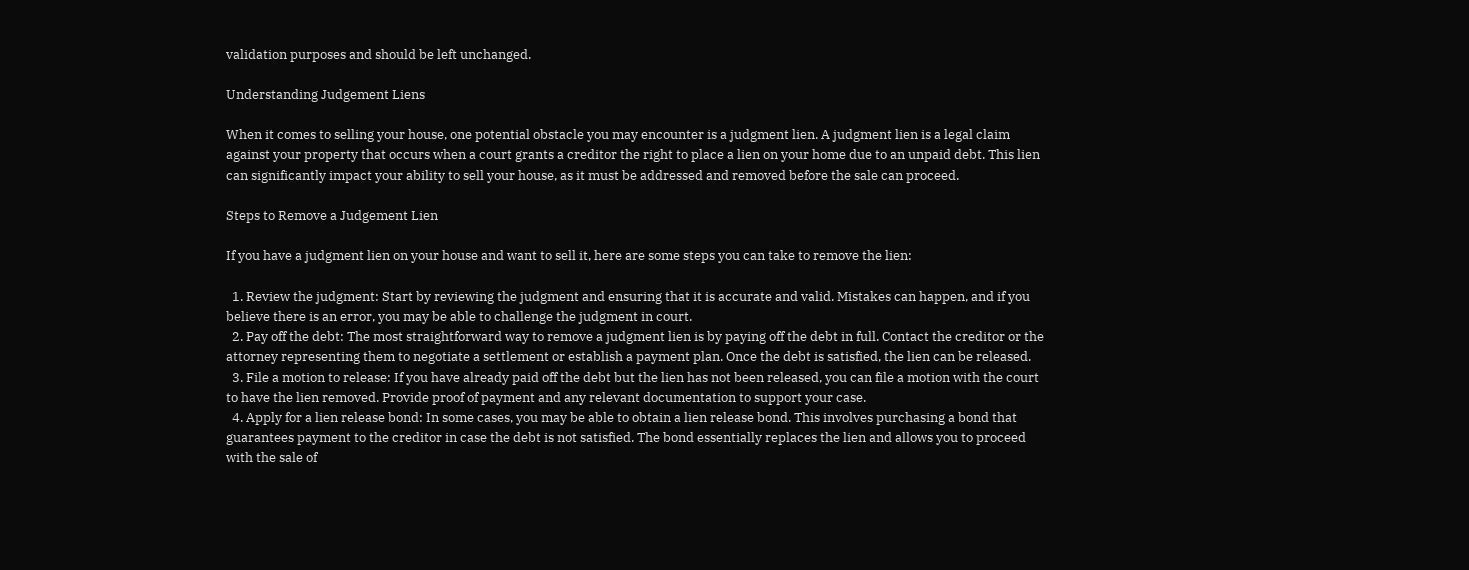validation purposes and should be left unchanged.

Understanding Judgement Liens

When it comes to selling your house, one potential obstacle you may encounter is a judgment lien. A judgment lien is a legal claim against your property that occurs when a court grants a creditor the right to place a lien on your home due to an unpaid debt. This lien can significantly impact your ability to sell your house, as it must be addressed and removed before the sale can proceed.

Steps to Remove a Judgement Lien

If you have a judgment lien on your house and want to sell it, here are some steps you can take to remove the lien:

  1. Review the judgment: Start by reviewing the judgment and ensuring that it is accurate and valid. Mistakes can happen, and if you believe there is an error, you may be able to challenge the judgment in court.
  2. Pay off the debt: The most straightforward way to remove a judgment lien is by paying off the debt in full. Contact the creditor or the attorney representing them to negotiate a settlement or establish a payment plan. Once the debt is satisfied, the lien can be released.
  3. File a motion to release: If you have already paid off the debt but the lien has not been released, you can file a motion with the court to have the lien removed. Provide proof of payment and any relevant documentation to support your case.
  4. Apply for a lien release bond: In some cases, you may be able to obtain a lien release bond. This involves purchasing a bond that guarantees payment to the creditor in case the debt is not satisfied. The bond essentially replaces the lien and allows you to proceed with the sale of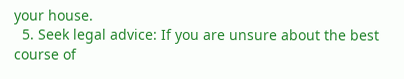your house.
  5. Seek legal advice: If you are unsure about the best course of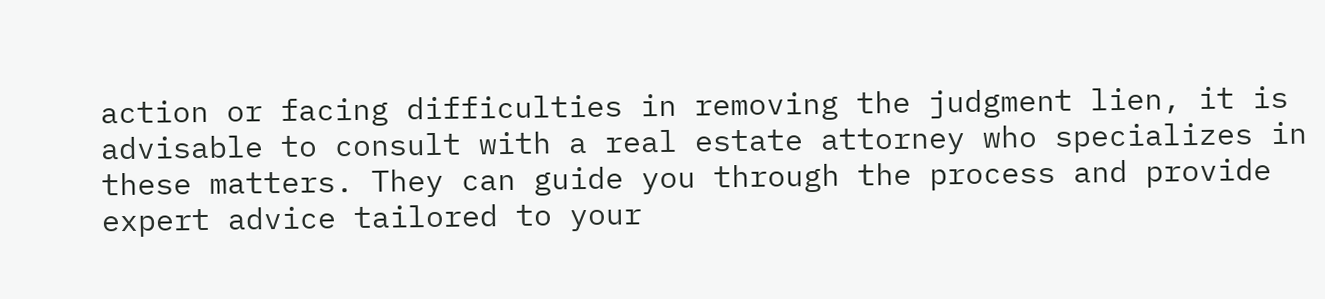action or facing difficulties in removing the judgment lien, it is advisable to consult with a real estate attorney who specializes in these matters. They can guide you through the process and provide expert advice tailored to your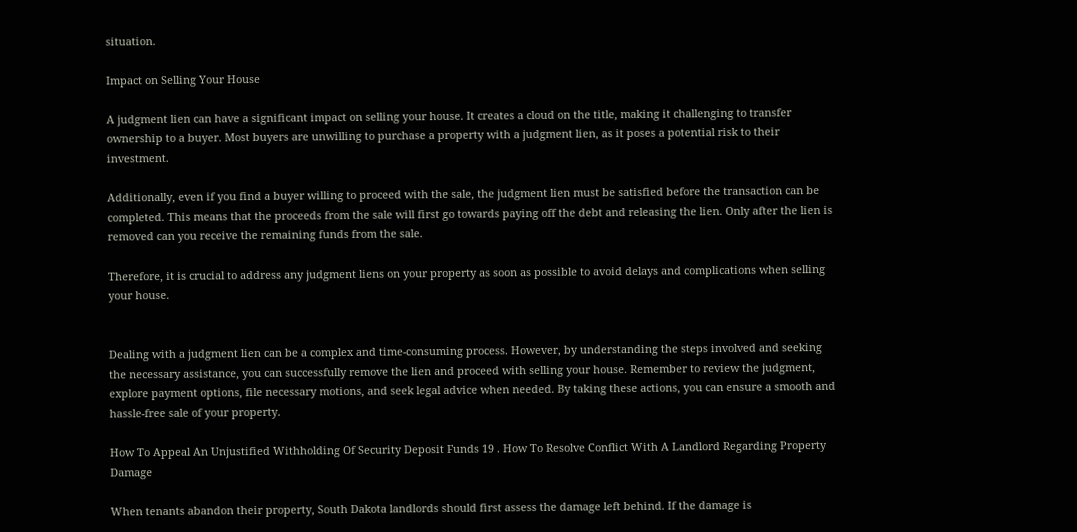situation.

Impact on Selling Your House

A judgment lien can have a significant impact on selling your house. It creates a cloud on the title, making it challenging to transfer ownership to a buyer. Most buyers are unwilling to purchase a property with a judgment lien, as it poses a potential risk to their investment.

Additionally, even if you find a buyer willing to proceed with the sale, the judgment lien must be satisfied before the transaction can be completed. This means that the proceeds from the sale will first go towards paying off the debt and releasing the lien. Only after the lien is removed can you receive the remaining funds from the sale.

Therefore, it is crucial to address any judgment liens on your property as soon as possible to avoid delays and complications when selling your house.


Dealing with a judgment lien can be a complex and time-consuming process. However, by understanding the steps involved and seeking the necessary assistance, you can successfully remove the lien and proceed with selling your house. Remember to review the judgment, explore payment options, file necessary motions, and seek legal advice when needed. By taking these actions, you can ensure a smooth and hassle-free sale of your property.

How To Appeal An Unjustified Withholding Of Security Deposit Funds 19 . How To Resolve Conflict With A Landlord Regarding Property Damage

When tenants abandon their property, South Dakota landlords should first assess the damage left behind. If the damage is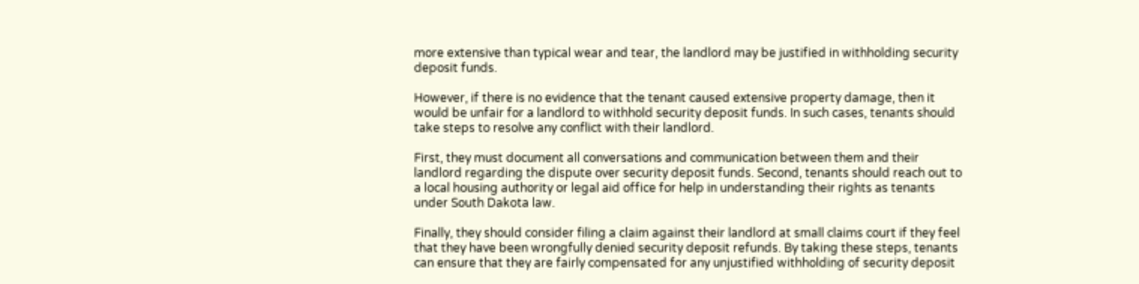more extensive than typical wear and tear, the landlord may be justified in withholding security deposit funds.

However, if there is no evidence that the tenant caused extensive property damage, then it would be unfair for a landlord to withhold security deposit funds. In such cases, tenants should take steps to resolve any conflict with their landlord.

First, they must document all conversations and communication between them and their landlord regarding the dispute over security deposit funds. Second, tenants should reach out to a local housing authority or legal aid office for help in understanding their rights as tenants under South Dakota law.

Finally, they should consider filing a claim against their landlord at small claims court if they feel that they have been wrongfully denied security deposit refunds. By taking these steps, tenants can ensure that they are fairly compensated for any unjustified withholding of security deposit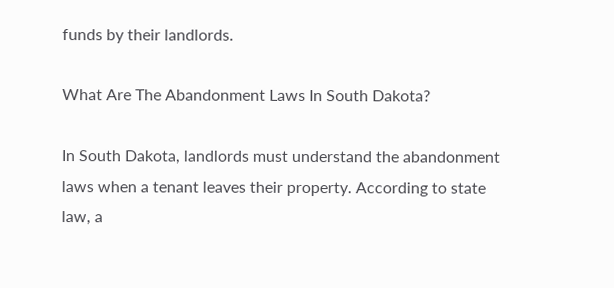funds by their landlords.

What Are The Abandonment Laws In South Dakota?

In South Dakota, landlords must understand the abandonment laws when a tenant leaves their property. According to state law, a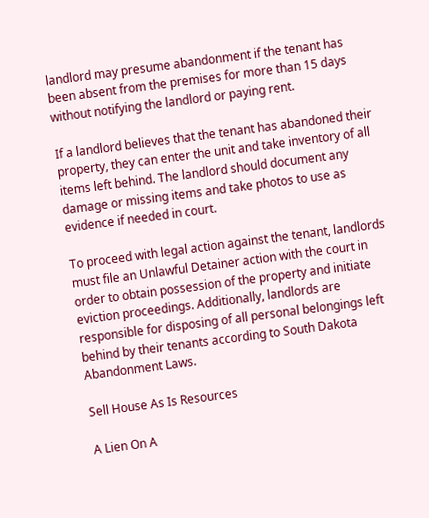landlord may presume abandonment if the tenant has been absent from the premises for more than 15 days without notifying the landlord or paying rent.

If a landlord believes that the tenant has abandoned their property, they can enter the unit and take inventory of all items left behind. The landlord should document any damage or missing items and take photos to use as evidence if needed in court.

To proceed with legal action against the tenant, landlords must file an Unlawful Detainer action with the court in order to obtain possession of the property and initiate eviction proceedings. Additionally, landlords are responsible for disposing of all personal belongings left behind by their tenants according to South Dakota Abandonment Laws.

Sell House As Is Resources

A Lien On A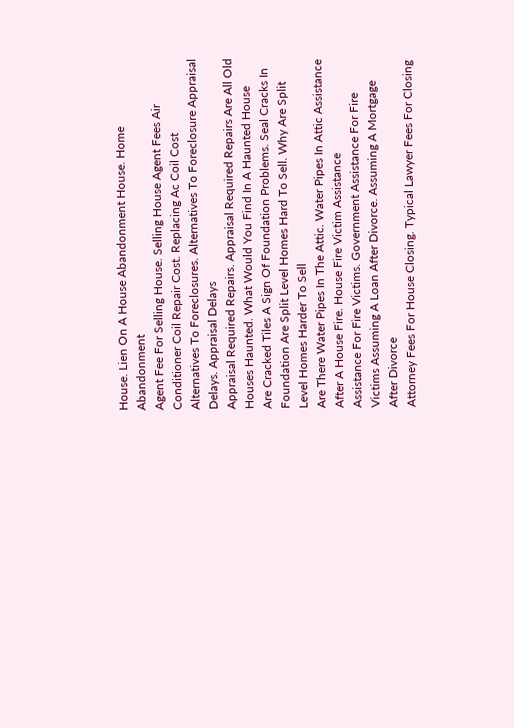House. Lien On A House Abandonment House. Home Abandonment
Agent Fee For Selling House. Selling House Agent Fees Air Conditioner Coil Repair Cost. Replacing Ac Coil Cost
Alternatives To Foreclosures. Alternatives To Foreclosure Appraisal Delays. Appraisal Delays
Appraisal Required Repairs. Appraisal Required Repairs Are All Old Houses Haunted. What Would You Find In A Haunted House
Are Cracked Tiles A Sign Of Foundation Problems. Seal Cracks In Foundation Are Split Level Homes Hard To Sell. Why Are Split Level Homes Harder To Sell
Are There Water Pipes In The Attic. Water Pipes In Attic Assistance After A House Fire. House Fire Victim Assistance
Assistance For Fire Victims. Government Assistance For Fire Victims Assuming A Loan After Divorce. Assuming A Mortgage After Divorce
Attorney Fees For House Closing. Typical Lawyer Fees For Closing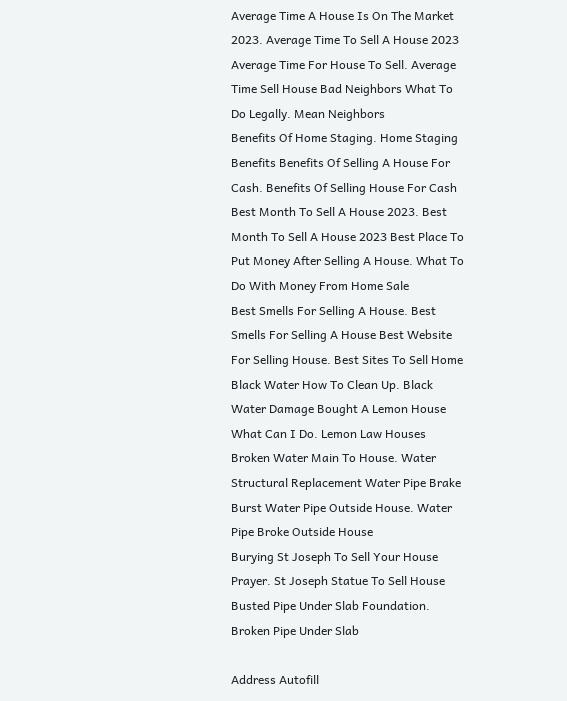Average Time A House Is On The Market 2023. Average Time To Sell A House 2023
Average Time For House To Sell. Average Time Sell House Bad Neighbors What To Do Legally. Mean Neighbors
Benefits Of Home Staging. Home Staging Benefits Benefits Of Selling A House For Cash. Benefits Of Selling House For Cash
Best Month To Sell A House 2023. Best Month To Sell A House 2023 Best Place To Put Money After Selling A House. What To Do With Money From Home Sale
Best Smells For Selling A House. Best Smells For Selling A House Best Website For Selling House. Best Sites To Sell Home
Black Water How To Clean Up. Black Water Damage Bought A Lemon House What Can I Do. Lemon Law Houses
Broken Water Main To House. Water Structural Replacement Water Pipe Brake Burst Water Pipe Outside House. Water Pipe Broke Outside House
Burying St Joseph To Sell Your House Prayer. St Joseph Statue To Sell House Busted Pipe Under Slab Foundation. Broken Pipe Under Slab

Address Autofill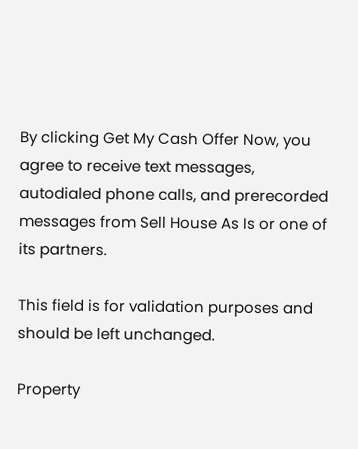By clicking Get My Cash Offer Now, you agree to receive text messages, autodialed phone calls, and prerecorded messages from Sell House As Is or one of its partners.

This field is for validation purposes and should be left unchanged.

Property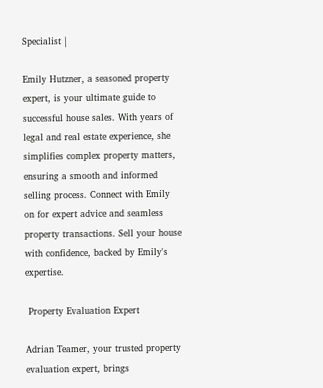Specialist |

Emily Hutzner, a seasoned property expert, is your ultimate guide to successful house sales. With years of legal and real estate experience, she simplifies complex property matters, ensuring a smooth and informed selling process. Connect with Emily on for expert advice and seamless property transactions. Sell your house with confidence, backed by Emily's expertise.

 Property Evaluation Expert

Adrian Teamer, your trusted property evaluation expert, brings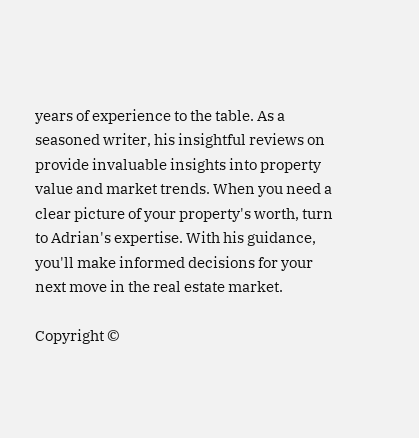years of experience to the table. As a seasoned writer, his insightful reviews on provide invaluable insights into property value and market trends. When you need a clear picture of your property's worth, turn to Adrian's expertise. With his guidance, you'll make informed decisions for your next move in the real estate market.

Copyright ©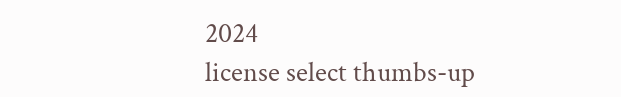2024
license select thumbs-up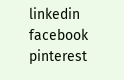linkedin facebook pinterest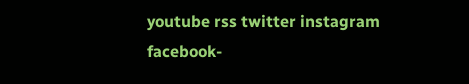youtube rss twitter instagram facebook-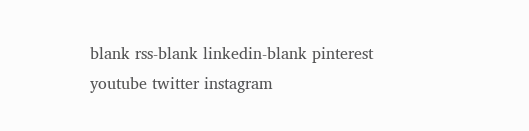blank rss-blank linkedin-blank pinterest youtube twitter instagram